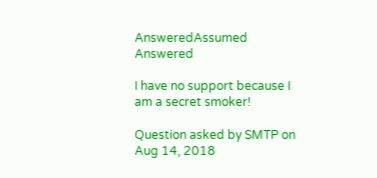AnsweredAssumed Answered

I have no support because I am a secret smoker!

Question asked by SMTP on Aug 14, 2018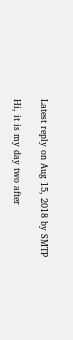Latest reply on Aug 15, 2018 by SMTP

Hi, it is my day two after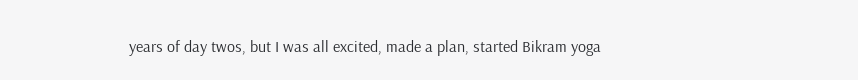years of day twos, but I was all excited, made a plan, started Bikram yoga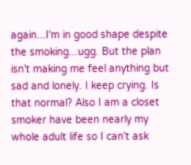again...I'm in good shape despite the smoking...ugg. But the plan isn't making me feel anything but sad and lonely. I keep crying. Is that normal? Also I am a closet smoker have been nearly my whole adult life so I can't ask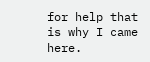for help that is why I came here.